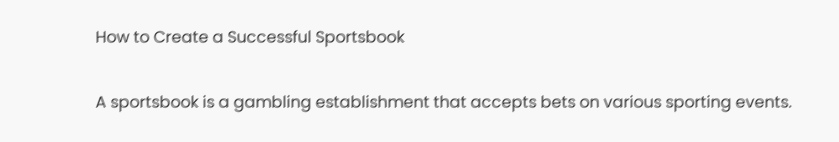How to Create a Successful Sportsbook

A sportsbook is a gambling establishment that accepts bets on various sporting events.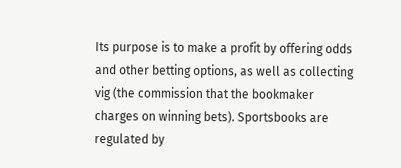Its purpose is to make a profit by offering odds and other betting options, as well as collecting vig (the commission that the bookmaker charges on winning bets). Sportsbooks are regulated by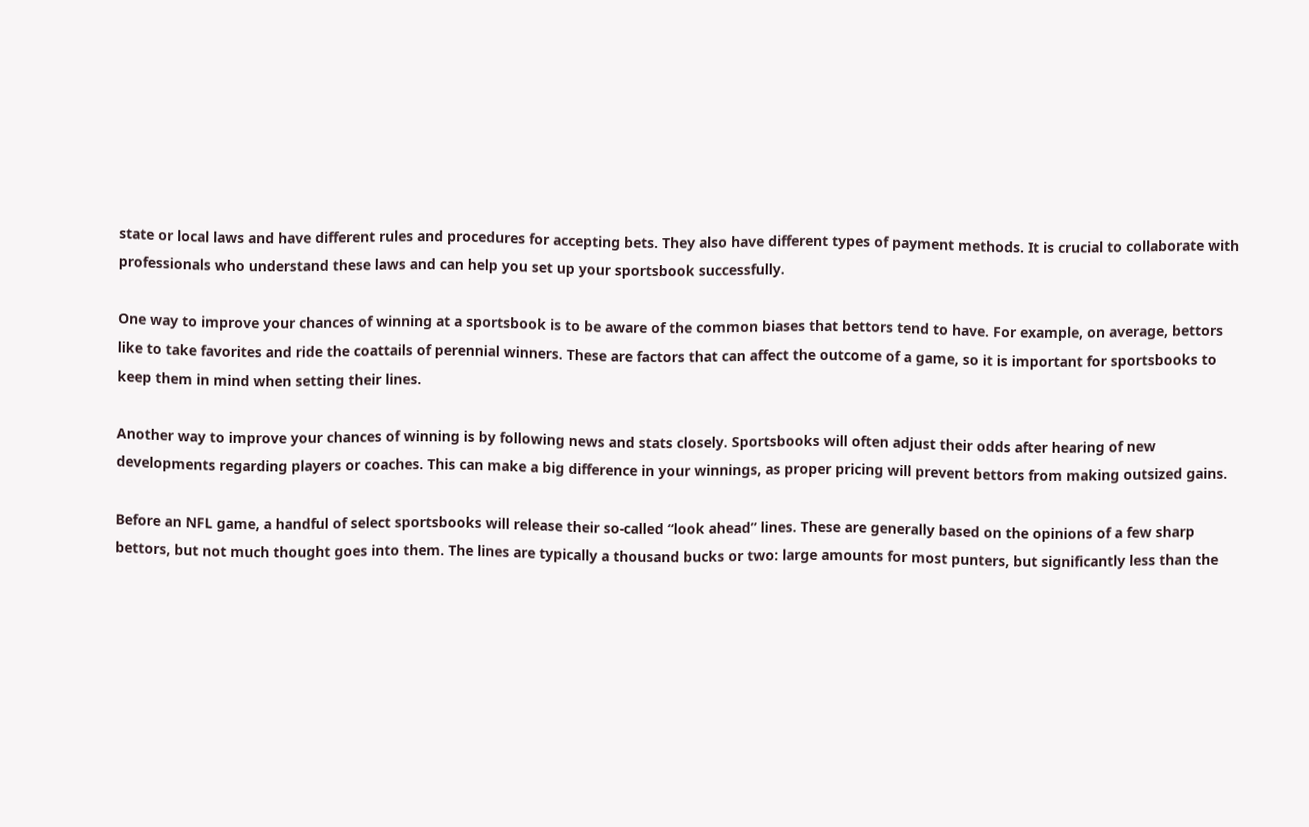state or local laws and have different rules and procedures for accepting bets. They also have different types of payment methods. It is crucial to collaborate with professionals who understand these laws and can help you set up your sportsbook successfully.

One way to improve your chances of winning at a sportsbook is to be aware of the common biases that bettors tend to have. For example, on average, bettors like to take favorites and ride the coattails of perennial winners. These are factors that can affect the outcome of a game, so it is important for sportsbooks to keep them in mind when setting their lines.

Another way to improve your chances of winning is by following news and stats closely. Sportsbooks will often adjust their odds after hearing of new developments regarding players or coaches. This can make a big difference in your winnings, as proper pricing will prevent bettors from making outsized gains.

Before an NFL game, a handful of select sportsbooks will release their so-called “look ahead” lines. These are generally based on the opinions of a few sharp bettors, but not much thought goes into them. The lines are typically a thousand bucks or two: large amounts for most punters, but significantly less than the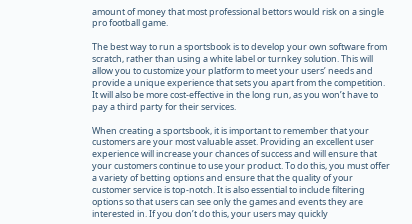amount of money that most professional bettors would risk on a single pro football game.

The best way to run a sportsbook is to develop your own software from scratch, rather than using a white label or turnkey solution. This will allow you to customize your platform to meet your users’ needs and provide a unique experience that sets you apart from the competition. It will also be more cost-effective in the long run, as you won’t have to pay a third party for their services.

When creating a sportsbook, it is important to remember that your customers are your most valuable asset. Providing an excellent user experience will increase your chances of success and will ensure that your customers continue to use your product. To do this, you must offer a variety of betting options and ensure that the quality of your customer service is top-notch. It is also essential to include filtering options so that users can see only the games and events they are interested in. If you don’t do this, your users may quickly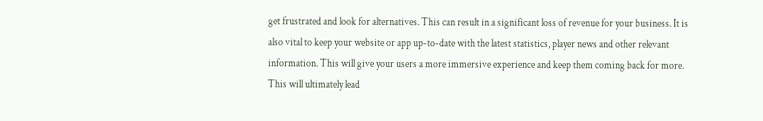get frustrated and look for alternatives. This can result in a significant loss of revenue for your business. It is also vital to keep your website or app up-to-date with the latest statistics, player news and other relevant information. This will give your users a more immersive experience and keep them coming back for more. This will ultimately lead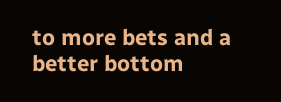to more bets and a better bottom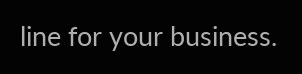line for your business.